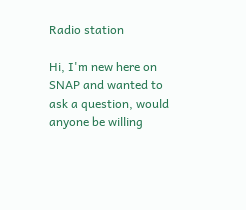Radio station

Hi, I'm new here on SNAP and wanted to ask a question, would anyone be willing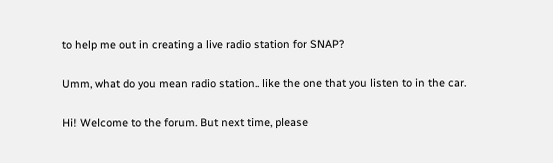to help me out in creating a live radio station for SNAP?

Umm, what do you mean radio station.. like the one that you listen to in the car.

Hi! Welcome to the forum. But next time, please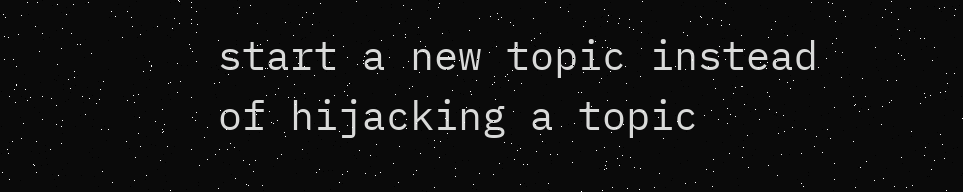start a new topic instead of hijacking a topic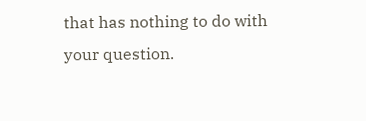that has nothing to do with your question.